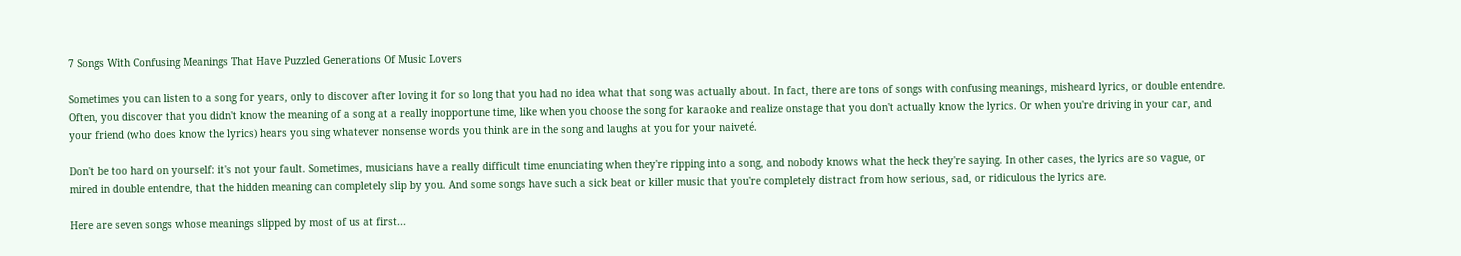7 Songs With Confusing Meanings That Have Puzzled Generations Of Music Lovers

Sometimes you can listen to a song for years, only to discover after loving it for so long that you had no idea what that song was actually about. In fact, there are tons of songs with confusing meanings, misheard lyrics, or double entendre. Often, you discover that you didn't know the meaning of a song at a really inopportune time, like when you choose the song for karaoke and realize onstage that you don't actually know the lyrics. Or when you're driving in your car, and your friend (who does know the lyrics) hears you sing whatever nonsense words you think are in the song and laughs at you for your naiveté.

Don't be too hard on yourself: it's not your fault. Sometimes, musicians have a really difficult time enunciating when they're ripping into a song, and nobody knows what the heck they're saying. In other cases, the lyrics are so vague, or mired in double entendre, that the hidden meaning can completely slip by you. And some songs have such a sick beat or killer music that you're completely distract from how serious, sad, or ridiculous the lyrics are.

Here are seven songs whose meanings slipped by most of us at first...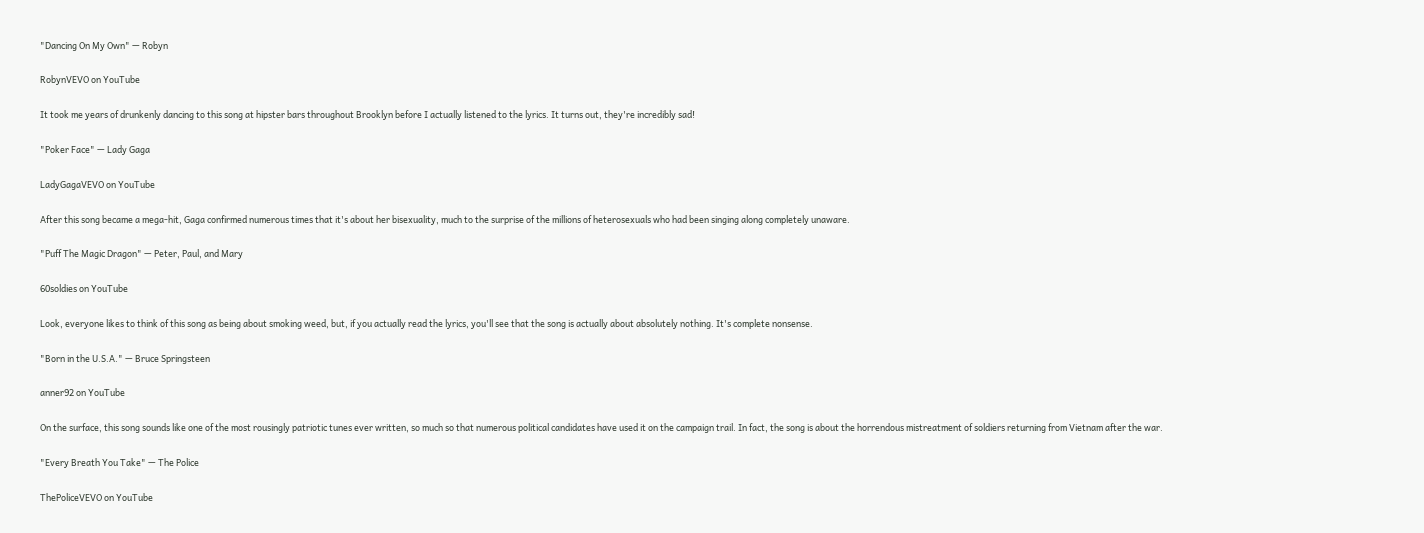"Dancing On My Own" — Robyn

RobynVEVO on YouTube

It took me years of drunkenly dancing to this song at hipster bars throughout Brooklyn before I actually listened to the lyrics. It turns out, they're incredibly sad!

"Poker Face" — Lady Gaga

LadyGagaVEVO on YouTube

After this song became a mega-hit, Gaga confirmed numerous times that it's about her bisexuality, much to the surprise of the millions of heterosexuals who had been singing along completely unaware.

"Puff The Magic Dragon" — Peter, Paul, and Mary

60soldies on YouTube

Look, everyone likes to think of this song as being about smoking weed, but, if you actually read the lyrics, you'll see that the song is actually about absolutely nothing. It's complete nonsense.

"Born in the U.S.A." — Bruce Springsteen

anner92 on YouTube

On the surface, this song sounds like one of the most rousingly patriotic tunes ever written, so much so that numerous political candidates have used it on the campaign trail. In fact, the song is about the horrendous mistreatment of soldiers returning from Vietnam after the war.

"Every Breath You Take" — The Police

ThePoliceVEVO on YouTube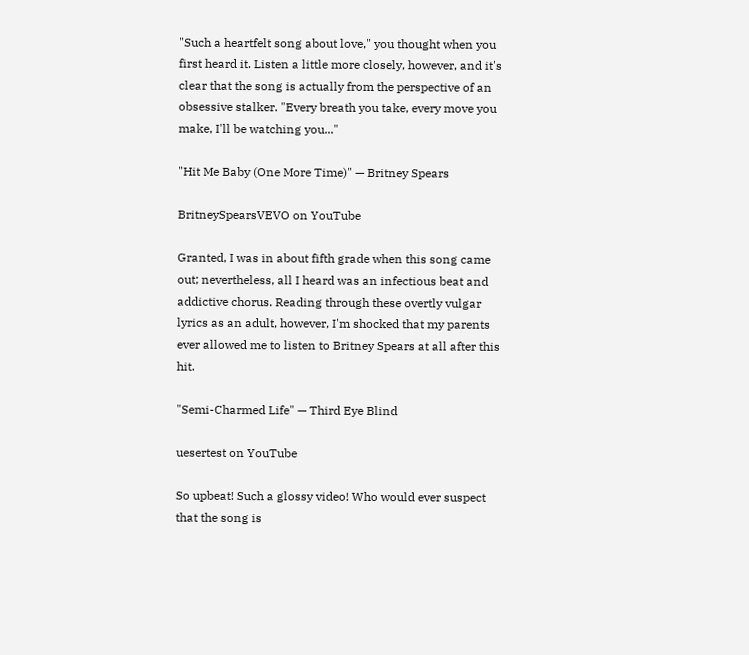"Such a heartfelt song about love," you thought when you first heard it. Listen a little more closely, however, and it's clear that the song is actually from the perspective of an obsessive stalker. "Every breath you take, every move you make, I'll be watching you..."

"Hit Me Baby (One More Time)" — Britney Spears

BritneySpearsVEVO on YouTube

Granted, I was in about fifth grade when this song came out; nevertheless, all I heard was an infectious beat and addictive chorus. Reading through these overtly vulgar lyrics as an adult, however, I'm shocked that my parents ever allowed me to listen to Britney Spears at all after this hit.

"Semi-Charmed Life" — Third Eye Blind

uesertest on YouTube

So upbeat! Such a glossy video! Who would ever suspect that the song is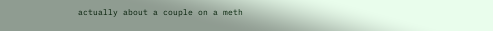actually about a couple on a meth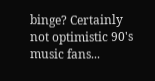binge? Certainly not optimistic 90's music fans...